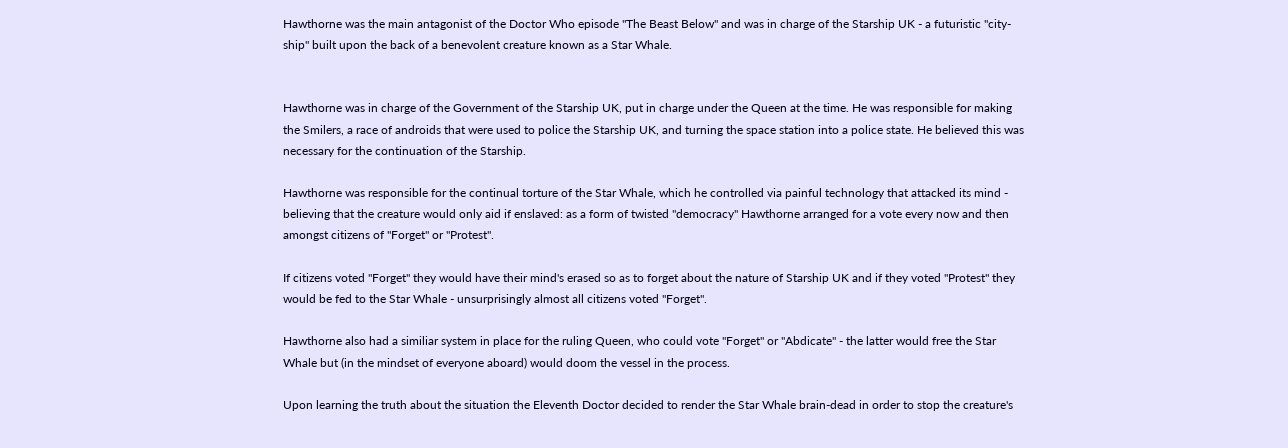Hawthorne was the main antagonist of the Doctor Who episode "The Beast Below" and was in charge of the Starship UK - a futuristic "city-ship" built upon the back of a benevolent creature known as a Star Whale.


Hawthorne was in charge of the Government of the Starship UK, put in charge under the Queen at the time. He was responsible for making the Smilers, a race of androids that were used to police the Starship UK, and turning the space station into a police state. He believed this was necessary for the continuation of the Starship.

Hawthorne was responsible for the continual torture of the Star Whale, which he controlled via painful technology that attacked its mind - believing that the creature would only aid if enslaved: as a form of twisted "democracy" Hawthorne arranged for a vote every now and then amongst citizens of "Forget" or "Protest".

If citizens voted "Forget" they would have their mind's erased so as to forget about the nature of Starship UK and if they voted "Protest" they would be fed to the Star Whale - unsurprisingly almost all citizens voted "Forget".

Hawthorne also had a similiar system in place for the ruling Queen, who could vote "Forget" or "Abdicate" - the latter would free the Star Whale but (in the mindset of everyone aboard) would doom the vessel in the process.

Upon learning the truth about the situation the Eleventh Doctor decided to render the Star Whale brain-dead in order to stop the creature's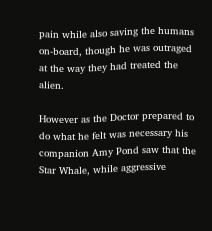pain while also saving the humans on-board, though he was outraged at the way they had treated the alien.

However as the Doctor prepared to do what he felt was necessary his companion Amy Pond saw that the Star Whale, while aggressive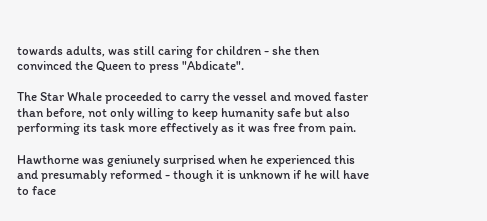towards adults, was still caring for children - she then convinced the Queen to press "Abdicate".

The Star Whale proceeded to carry the vessel and moved faster than before, not only willing to keep humanity safe but also performing its task more effectively as it was free from pain.

Hawthorne was geniunely surprised when he experienced this and presumably reformed - though it is unknown if he will have to face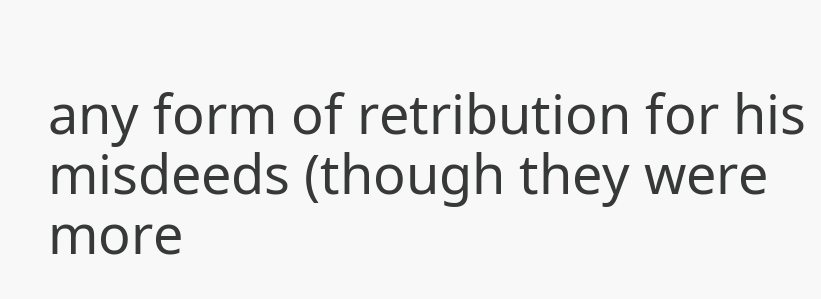any form of retribution for his misdeeds (though they were more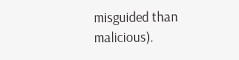misguided than malicious).